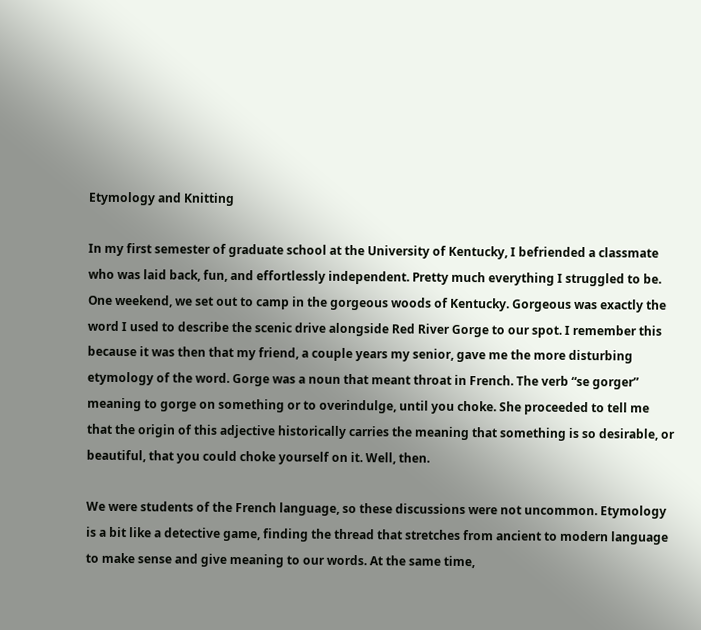Etymology and Knitting

In my first semester of graduate school at the University of Kentucky, I befriended a classmate who was laid back, fun, and effortlessly independent. Pretty much everything I struggled to be. One weekend, we set out to camp in the gorgeous woods of Kentucky. Gorgeous was exactly the word I used to describe the scenic drive alongside Red River Gorge to our spot. I remember this because it was then that my friend, a couple years my senior, gave me the more disturbing etymology of the word. Gorge was a noun that meant throat in French. The verb “se gorger” meaning to gorge on something or to overindulge, until you choke. She proceeded to tell me that the origin of this adjective historically carries the meaning that something is so desirable, or beautiful, that you could choke yourself on it. Well, then.

We were students of the French language, so these discussions were not uncommon. Etymology is a bit like a detective game, finding the thread that stretches from ancient to modern language to make sense and give meaning to our words. At the same time,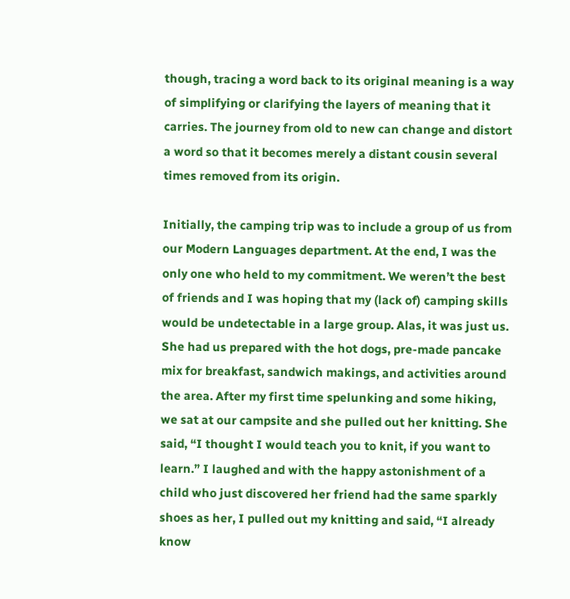though, tracing a word back to its original meaning is a way of simplifying or clarifying the layers of meaning that it carries. The journey from old to new can change and distort a word so that it becomes merely a distant cousin several times removed from its origin.

Initially, the camping trip was to include a group of us from our Modern Languages department. At the end, I was the only one who held to my commitment. We weren’t the best of friends and I was hoping that my (lack of) camping skills would be undetectable in a large group. Alas, it was just us. She had us prepared with the hot dogs, pre-made pancake mix for breakfast, sandwich makings, and activities around the area. After my first time spelunking and some hiking, we sat at our campsite and she pulled out her knitting. She said, “I thought I would teach you to knit, if you want to learn.” I laughed and with the happy astonishment of a child who just discovered her friend had the same sparkly shoes as her, I pulled out my knitting and said, “I already know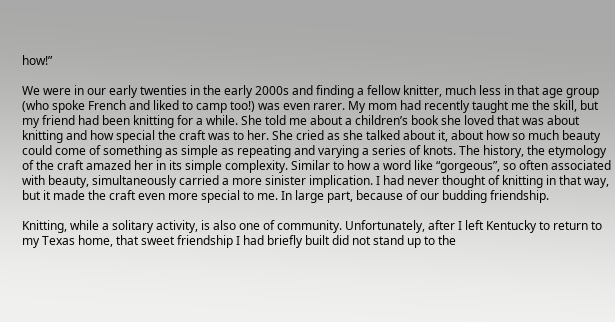how!”

We were in our early twenties in the early 2000s and finding a fellow knitter, much less in that age group (who spoke French and liked to camp too!) was even rarer. My mom had recently taught me the skill, but my friend had been knitting for a while. She told me about a children’s book she loved that was about knitting and how special the craft was to her. She cried as she talked about it, about how so much beauty could come of something as simple as repeating and varying a series of knots. The history, the etymology of the craft amazed her in its simple complexity. Similar to how a word like “gorgeous”, so often associated with beauty, simultaneously carried a more sinister implication. I had never thought of knitting in that way, but it made the craft even more special to me. In large part, because of our budding friendship.

Knitting, while a solitary activity, is also one of community. Unfortunately, after I left Kentucky to return to my Texas home, that sweet friendship I had briefly built did not stand up to the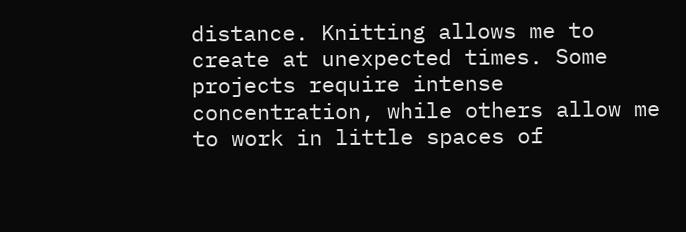distance. Knitting allows me to create at unexpected times. Some projects require intense concentration, while others allow me to work in little spaces of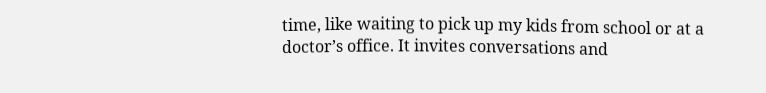time, like waiting to pick up my kids from school or at a doctor’s office. It invites conversations and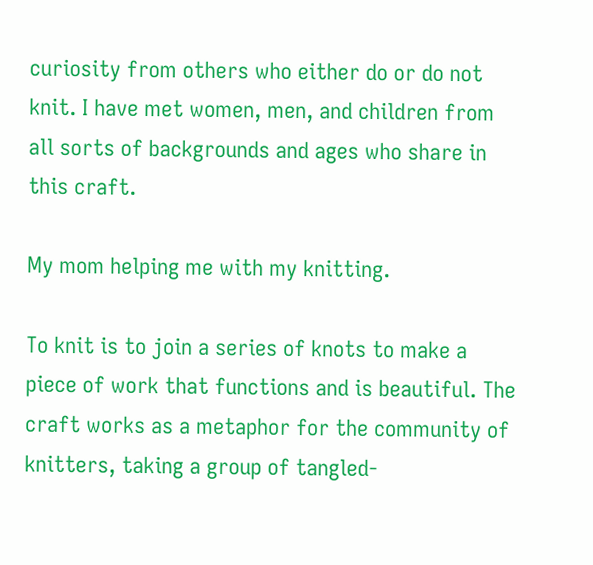curiosity from others who either do or do not knit. I have met women, men, and children from all sorts of backgrounds and ages who share in this craft.

My mom helping me with my knitting.

To knit is to join a series of knots to make a piece of work that functions and is beautiful. The craft works as a metaphor for the community of knitters, taking a group of tangled-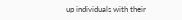up individuals with their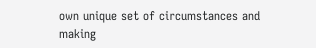own unique set of circumstances and making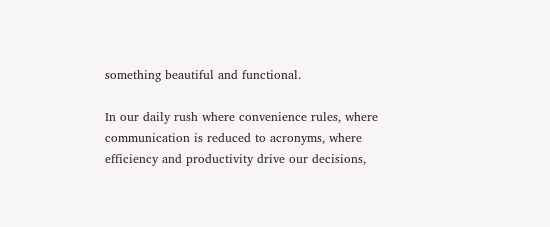something beautiful and functional.

In our daily rush where convenience rules, where communication is reduced to acronyms, where efficiency and productivity drive our decisions,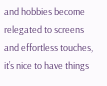and hobbies become relegated to screens and effortless touches, it’s nice to have things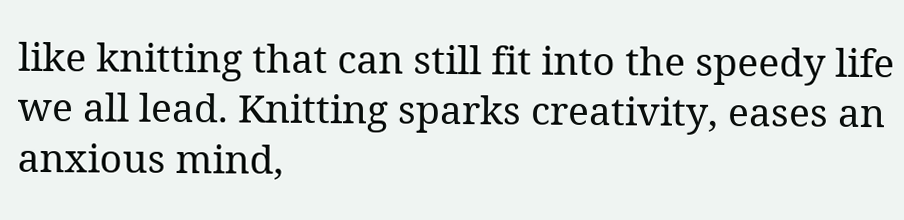like knitting that can still fit into the speedy life we all lead. Knitting sparks creativity, eases an anxious mind,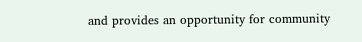and provides an opportunity for community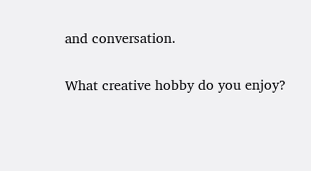and conversation.

What creative hobby do you enjoy?